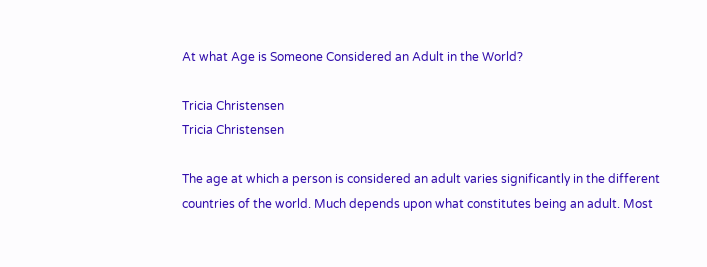At what Age is Someone Considered an Adult in the World?

Tricia Christensen
Tricia Christensen

The age at which a person is considered an adult varies significantly in the different countries of the world. Much depends upon what constitutes being an adult. Most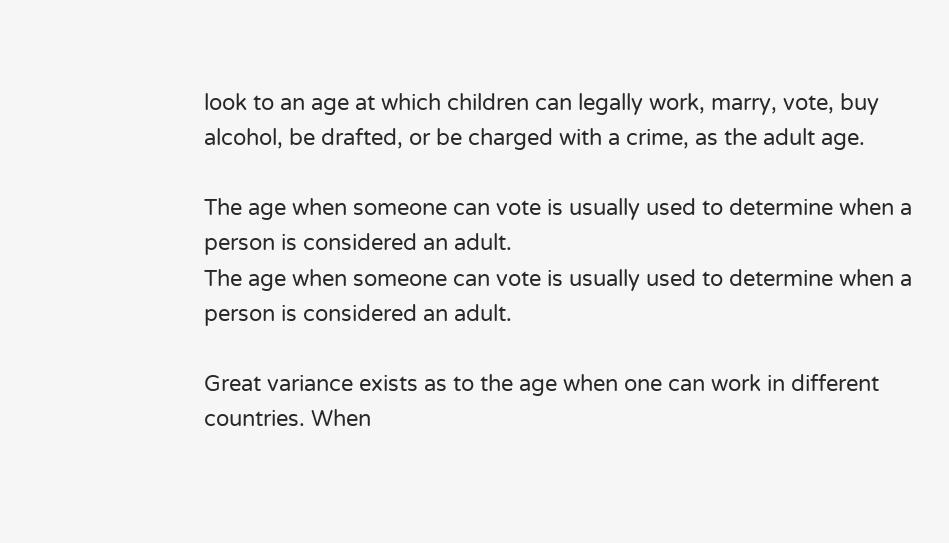look to an age at which children can legally work, marry, vote, buy alcohol, be drafted, or be charged with a crime, as the adult age.

The age when someone can vote is usually used to determine when a person is considered an adult.
The age when someone can vote is usually used to determine when a person is considered an adult.

Great variance exists as to the age when one can work in different countries. When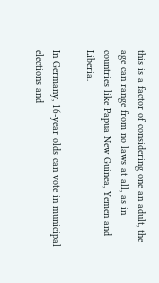this is a factor of considering one an adult, the age can range from no laws at all, as in countries like Papua New Guinea, Yemen and Liberia.

In Germany, 16-year olds can vote in municipal elections and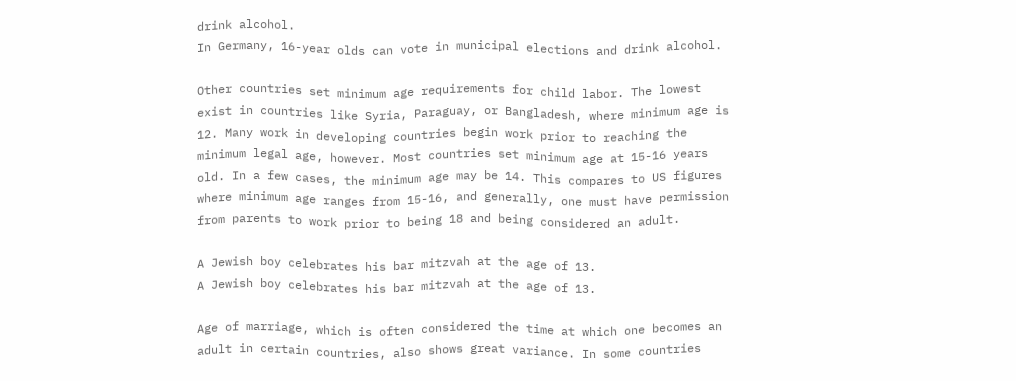drink alcohol.
In Germany, 16-year olds can vote in municipal elections and drink alcohol.

Other countries set minimum age requirements for child labor. The lowest exist in countries like Syria, Paraguay, or Bangladesh, where minimum age is 12. Many work in developing countries begin work prior to reaching the minimum legal age, however. Most countries set minimum age at 15-16 years old. In a few cases, the minimum age may be 14. This compares to US figures where minimum age ranges from 15-16, and generally, one must have permission from parents to work prior to being 18 and being considered an adult.

A Jewish boy celebrates his bar mitzvah at the age of 13.
A Jewish boy celebrates his bar mitzvah at the age of 13.

Age of marriage, which is often considered the time at which one becomes an adult in certain countries, also shows great variance. In some countries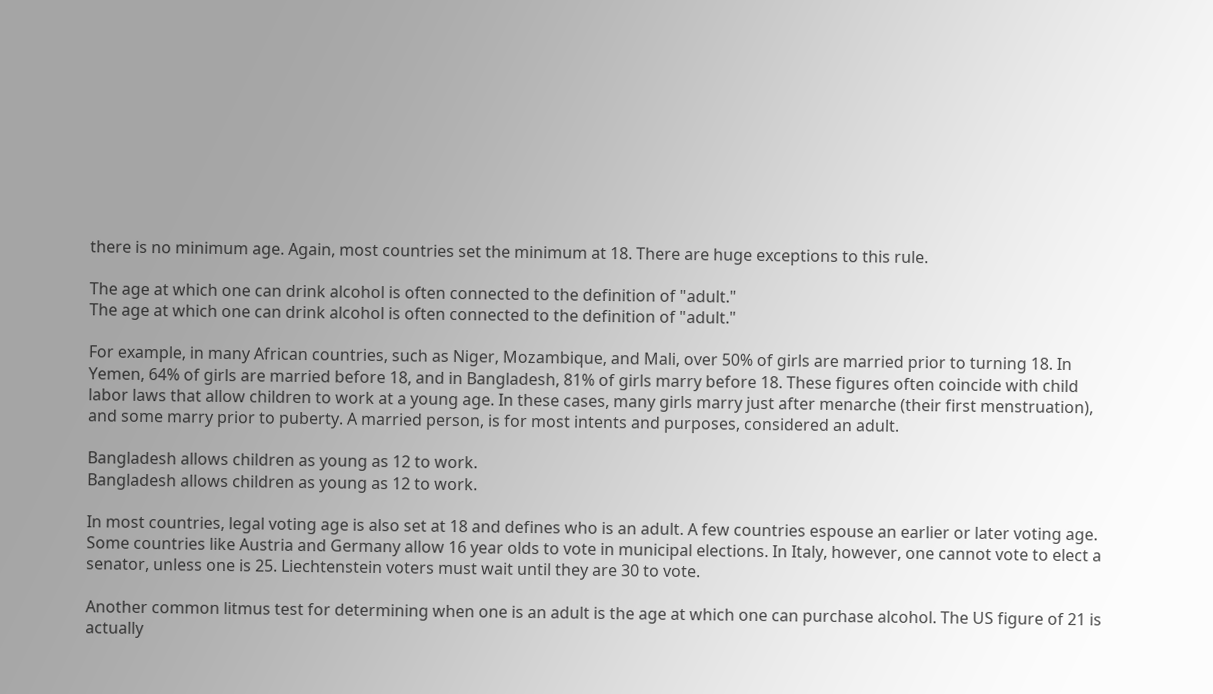there is no minimum age. Again, most countries set the minimum at 18. There are huge exceptions to this rule.

The age at which one can drink alcohol is often connected to the definition of "adult."
The age at which one can drink alcohol is often connected to the definition of "adult."

For example, in many African countries, such as Niger, Mozambique, and Mali, over 50% of girls are married prior to turning 18. In Yemen, 64% of girls are married before 18, and in Bangladesh, 81% of girls marry before 18. These figures often coincide with child labor laws that allow children to work at a young age. In these cases, many girls marry just after menarche (their first menstruation), and some marry prior to puberty. A married person, is for most intents and purposes, considered an adult.

Bangladesh allows children as young as 12 to work.
Bangladesh allows children as young as 12 to work.

In most countries, legal voting age is also set at 18 and defines who is an adult. A few countries espouse an earlier or later voting age. Some countries like Austria and Germany allow 16 year olds to vote in municipal elections. In Italy, however, one cannot vote to elect a senator, unless one is 25. Liechtenstein voters must wait until they are 30 to vote.

Another common litmus test for determining when one is an adult is the age at which one can purchase alcohol. The US figure of 21 is actually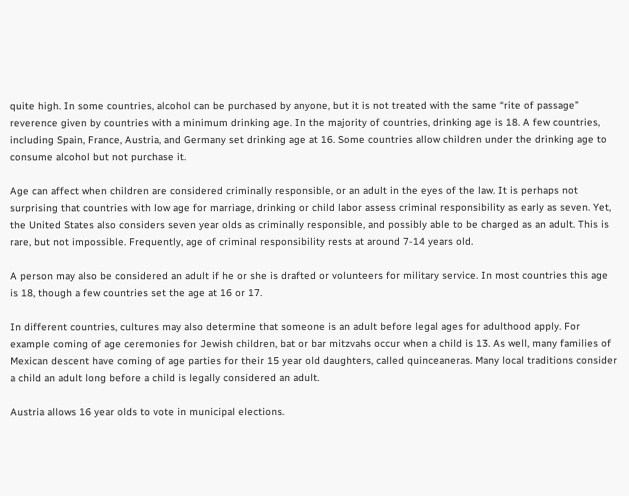quite high. In some countries, alcohol can be purchased by anyone, but it is not treated with the same “rite of passage” reverence given by countries with a minimum drinking age. In the majority of countries, drinking age is 18. A few countries, including Spain, France, Austria, and Germany set drinking age at 16. Some countries allow children under the drinking age to consume alcohol but not purchase it.

Age can affect when children are considered criminally responsible, or an adult in the eyes of the law. It is perhaps not surprising that countries with low age for marriage, drinking or child labor assess criminal responsibility as early as seven. Yet, the United States also considers seven year olds as criminally responsible, and possibly able to be charged as an adult. This is rare, but not impossible. Frequently, age of criminal responsibility rests at around 7-14 years old.

A person may also be considered an adult if he or she is drafted or volunteers for military service. In most countries this age is 18, though a few countries set the age at 16 or 17.

In different countries, cultures may also determine that someone is an adult before legal ages for adulthood apply. For example coming of age ceremonies for Jewish children, bat or bar mitzvahs occur when a child is 13. As well, many families of Mexican descent have coming of age parties for their 15 year old daughters, called quinceaneras. Many local traditions consider a child an adult long before a child is legally considered an adult.

Austria allows 16 year olds to vote in municipal elections.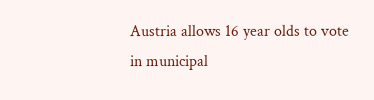Austria allows 16 year olds to vote in municipal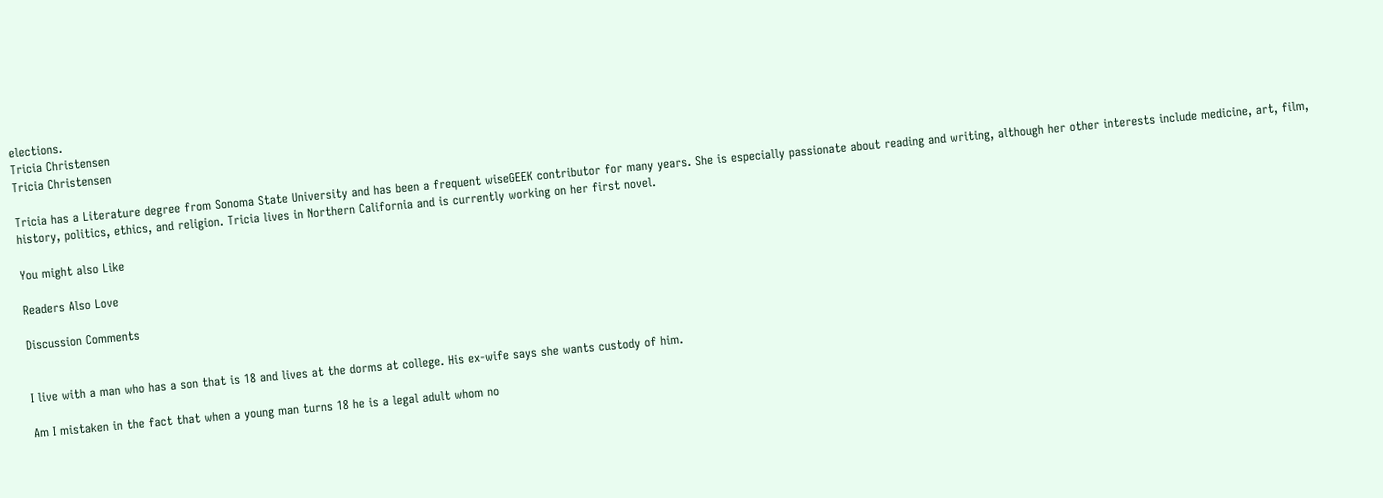elections.
Tricia Christensen
Tricia Christensen

Tricia has a Literature degree from Sonoma State University and has been a frequent wiseGEEK contributor for many years. She is especially passionate about reading and writing, although her other interests include medicine, art, film, history, politics, ethics, and religion. Tricia lives in Northern California and is currently working on her first novel.

You might also Like

Readers Also Love

Discussion Comments


I live with a man who has a son that is 18 and lives at the dorms at college. His ex-wife says she wants custody of him.

Am I mistaken in the fact that when a young man turns 18 he is a legal adult whom no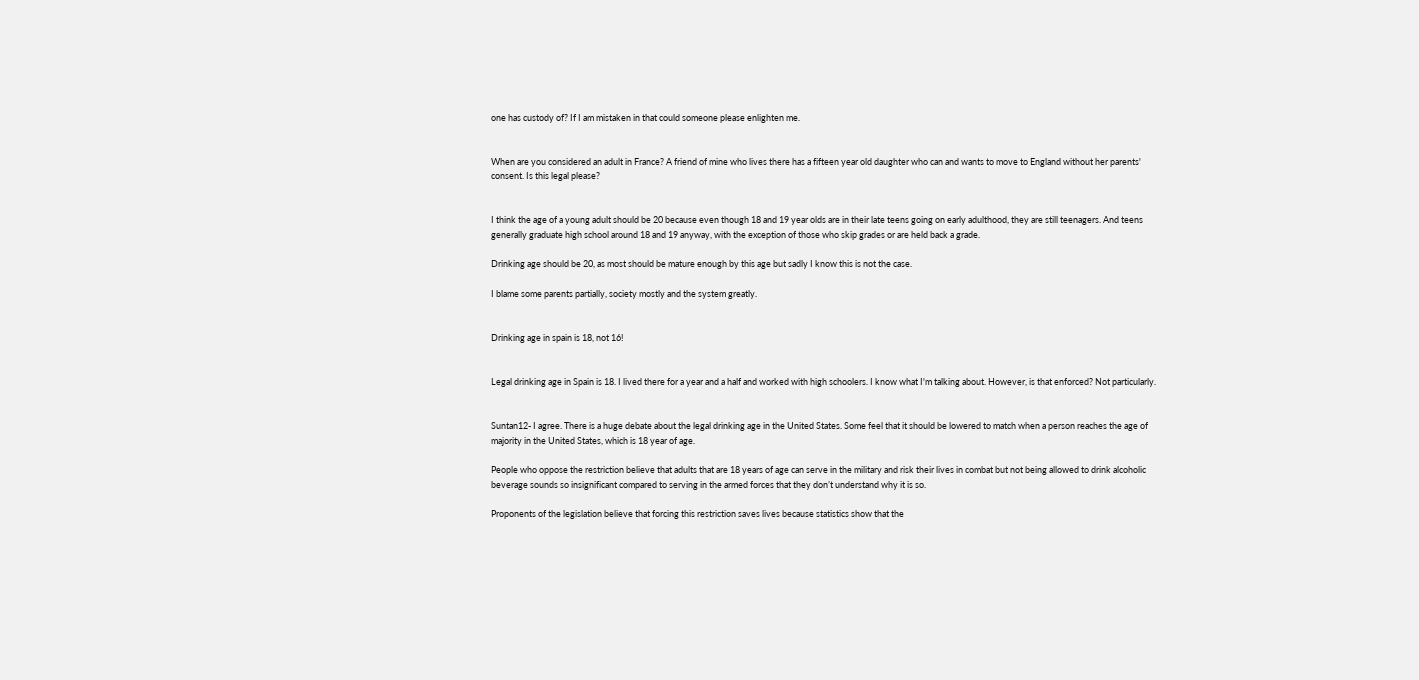one has custody of? If I am mistaken in that could someone please enlighten me.


When are you considered an adult in France? A friend of mine who lives there has a fifteen year old daughter who can and wants to move to England without her parents' consent. Is this legal please?


I think the age of a young adult should be 20 because even though 18 and 19 year olds are in their late teens going on early adulthood, they are still teenagers. And teens generally graduate high school around 18 and 19 anyway, with the exception of those who skip grades or are held back a grade.

Drinking age should be 20, as most should be mature enough by this age but sadly I know this is not the case.

I blame some parents partially, society mostly and the system greatly.


Drinking age in spain is 18, not 16!


Legal drinking age in Spain is 18. I lived there for a year and a half and worked with high schoolers. I know what I'm talking about. However, is that enforced? Not particularly.


Suntan12- I agree. There is a huge debate about the legal drinking age in the United States. Some feel that it should be lowered to match when a person reaches the age of majority in the United States, which is 18 year of age.

People who oppose the restriction believe that adults that are 18 years of age can serve in the military and risk their lives in combat but not being allowed to drink alcoholic beverage sounds so insignificant compared to serving in the armed forces that they don’t understand why it is so.

Proponents of the legislation believe that forcing this restriction saves lives because statistics show that the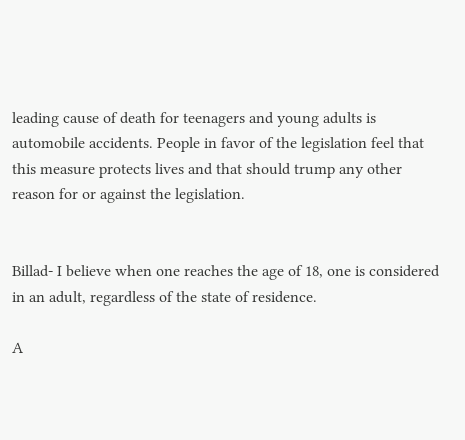leading cause of death for teenagers and young adults is automobile accidents. People in favor of the legislation feel that this measure protects lives and that should trump any other reason for or against the legislation.


Billad- I believe when one reaches the age of 18, one is considered in an adult, regardless of the state of residence.

A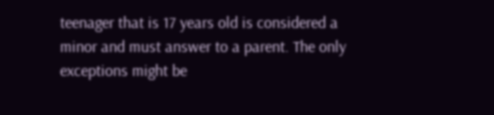teenager that is 17 years old is considered a minor and must answer to a parent. The only exceptions might be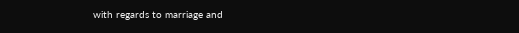with regards to marriage and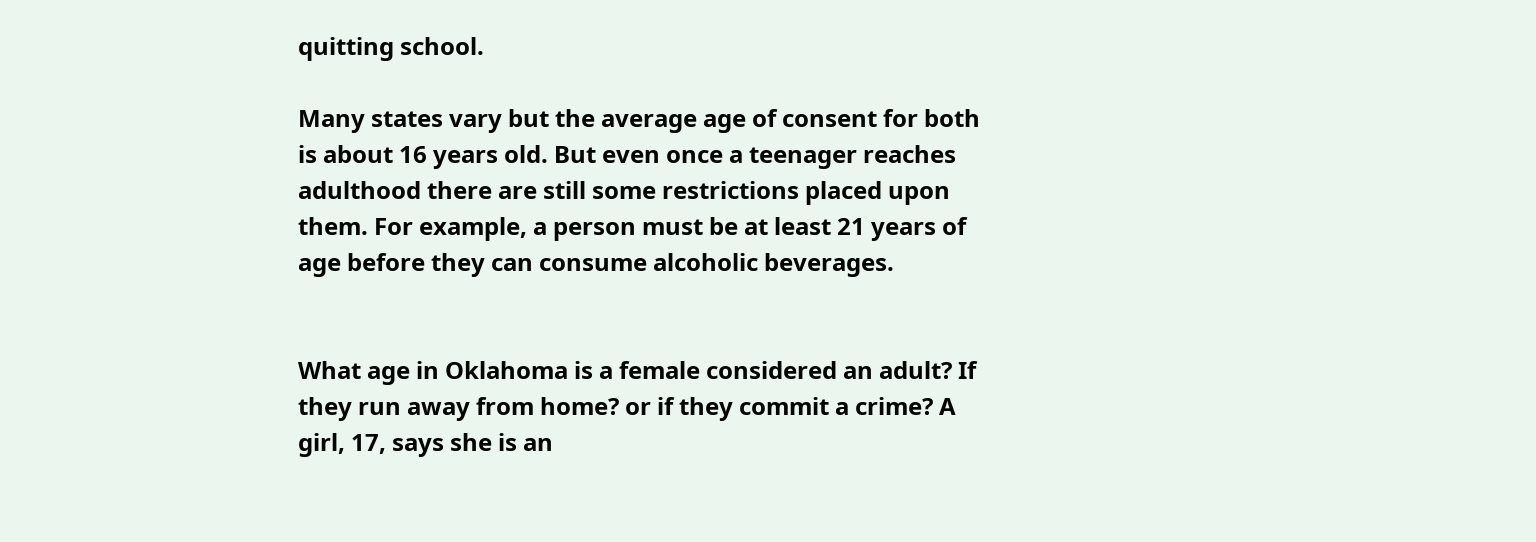quitting school.

Many states vary but the average age of consent for both is about 16 years old. But even once a teenager reaches adulthood there are still some restrictions placed upon them. For example, a person must be at least 21 years of age before they can consume alcoholic beverages.


What age in Oklahoma is a female considered an adult? If they run away from home? or if they commit a crime? A girl, 17, says she is an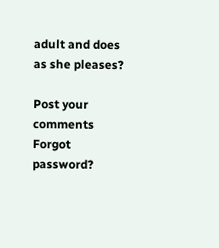adult and does as she pleases?

Post your comments
Forgot password?